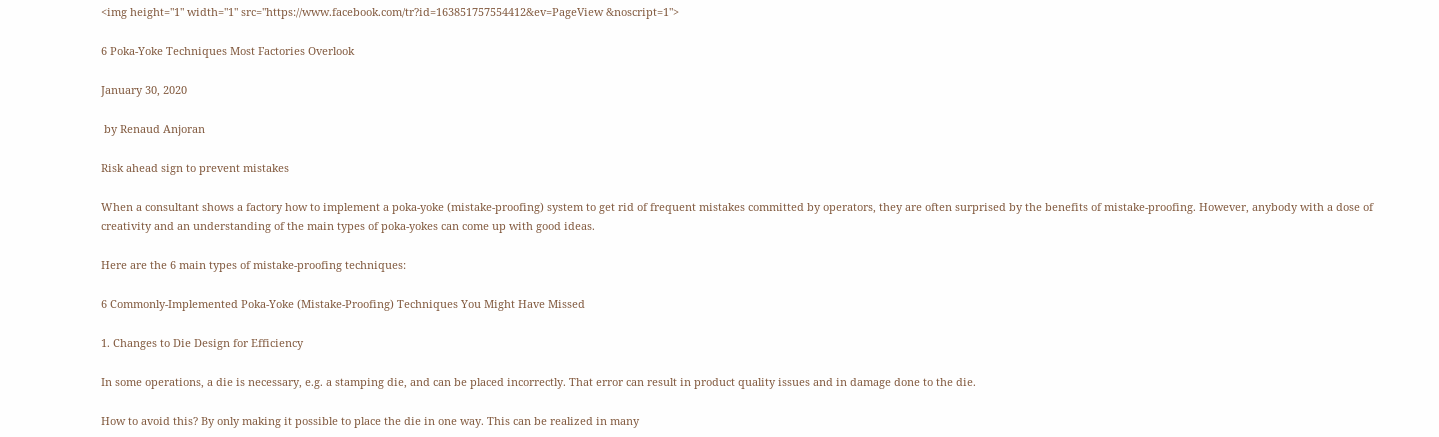<img height="1" width="1" src="https://www.facebook.com/tr?id=163851757554412&ev=PageView &noscript=1">

6 Poka-Yoke Techniques Most Factories Overlook

January 30, 2020

 by Renaud Anjoran

Risk ahead sign to prevent mistakes

When a consultant shows a factory how to implement a poka-yoke (mistake-proofing) system to get rid of frequent mistakes committed by operators, they are often surprised by the benefits of mistake-proofing. However, anybody with a dose of creativity and an understanding of the main types of poka-yokes can come up with good ideas.

Here are the 6 main types of mistake-proofing techniques:

6 Commonly-Implemented Poka-Yoke (Mistake-Proofing) Techniques You Might Have Missed

1. Changes to Die Design for Efficiency

In some operations, a die is necessary, e.g. a stamping die, and can be placed incorrectly. That error can result in product quality issues and in damage done to the die.

How to avoid this? By only making it possible to place the die in one way. This can be realized in many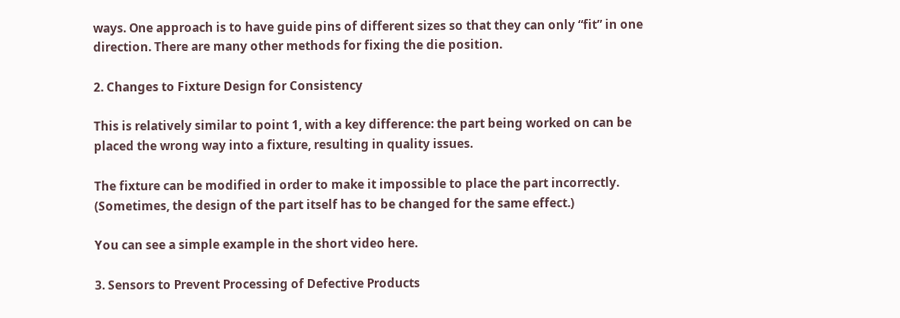ways. One approach is to have guide pins of different sizes so that they can only “fit” in one direction. There are many other methods for fixing the die position.

2. Changes to Fixture Design for Consistency

This is relatively similar to point 1, with a key difference: the part being worked on can be placed the wrong way into a fixture, resulting in quality issues.

The fixture can be modified in order to make it impossible to place the part incorrectly. (Sometimes, the design of the part itself has to be changed for the same effect.)

You can see a simple example in the short video here.

3. Sensors to Prevent Processing of Defective Products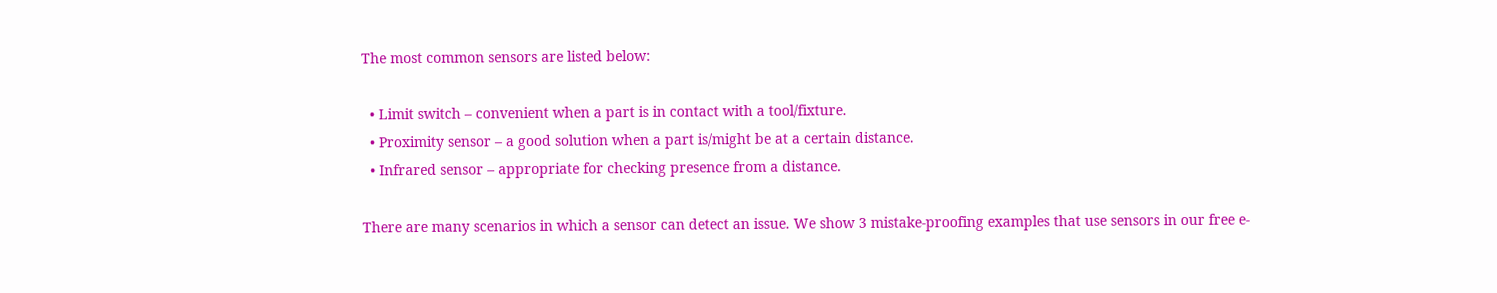The most common sensors are listed below:

  • Limit switch – convenient when a part is in contact with a tool/fixture.
  • Proximity sensor – a good solution when a part is/might be at a certain distance.
  • Infrared sensor – appropriate for checking presence from a distance.

There are many scenarios in which a sensor can detect an issue. We show 3 mistake-proofing examples that use sensors in our free e-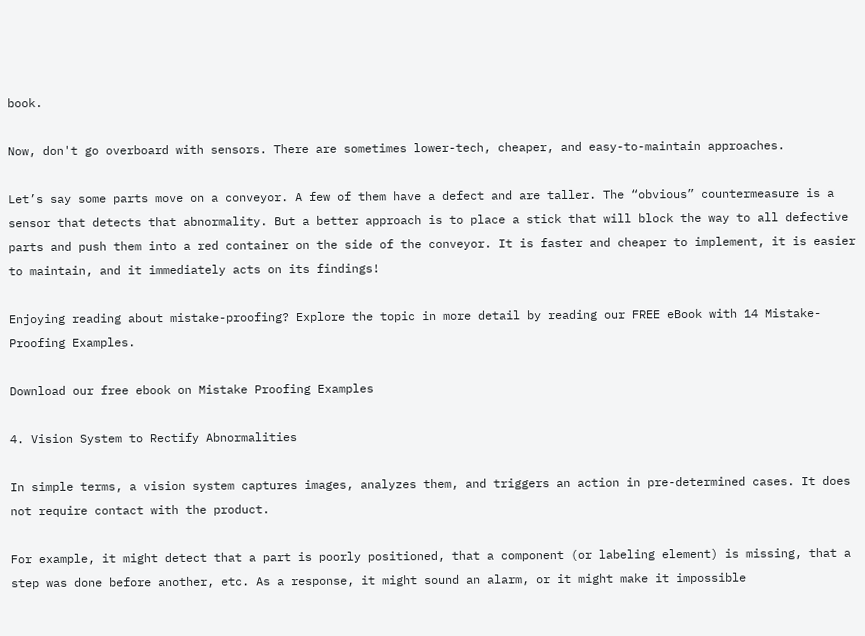book.

Now, don't go overboard with sensors. There are sometimes lower-tech, cheaper, and easy-to-maintain approaches.

Let’s say some parts move on a conveyor. A few of them have a defect and are taller. The “obvious” countermeasure is a sensor that detects that abnormality. But a better approach is to place a stick that will block the way to all defective parts and push them into a red container on the side of the conveyor. It is faster and cheaper to implement, it is easier to maintain, and it immediately acts on its findings!

Enjoying reading about mistake-proofing? Explore the topic in more detail by reading our FREE eBook with 14 Mistake-Proofing Examples.

Download our free ebook on Mistake Proofing Examples

4. Vision System to Rectify Abnormalities

In simple terms, a vision system captures images, analyzes them, and triggers an action in pre-determined cases. It does not require contact with the product.

For example, it might detect that a part is poorly positioned, that a component (or labeling element) is missing, that a step was done before another, etc. As a response, it might sound an alarm, or it might make it impossible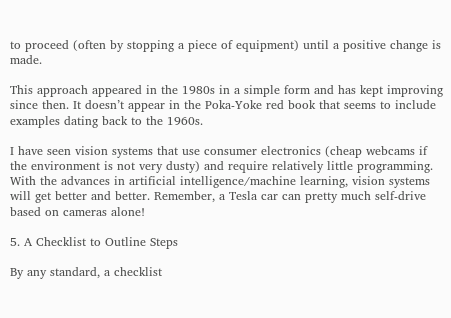to proceed (often by stopping a piece of equipment) until a positive change is made.

This approach appeared in the 1980s in a simple form and has kept improving since then. It doesn’t appear in the Poka-Yoke red book that seems to include examples dating back to the 1960s.

I have seen vision systems that use consumer electronics (cheap webcams if the environment is not very dusty) and require relatively little programming. With the advances in artificial intelligence/machine learning, vision systems will get better and better. Remember, a Tesla car can pretty much self-drive based on cameras alone!

5. A Checklist to Outline Steps

By any standard, a checklist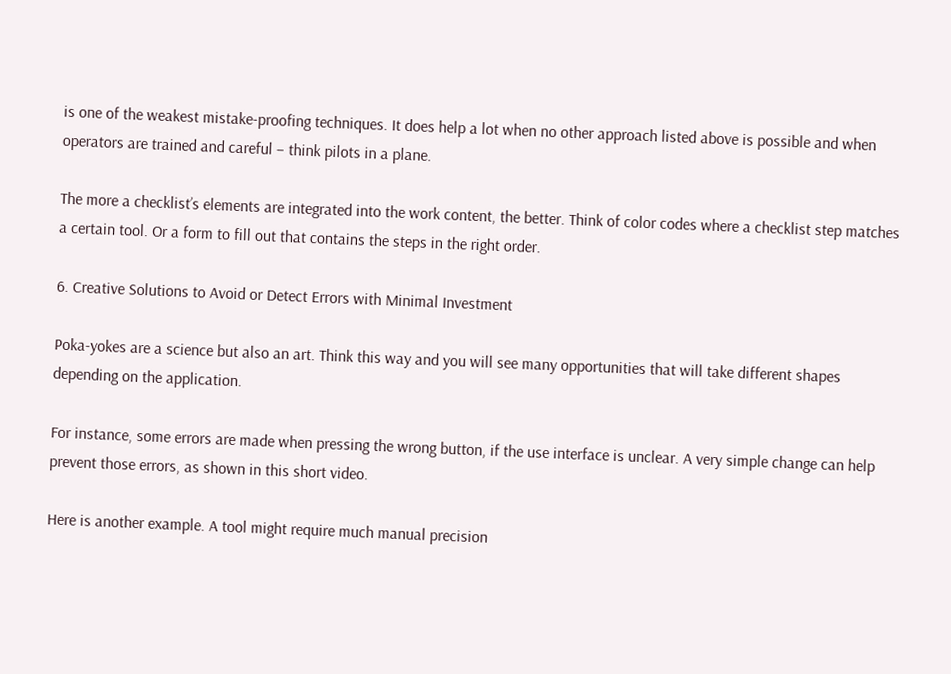is one of the weakest mistake-proofing techniques. It does help a lot when no other approach listed above is possible and when operators are trained and careful – think pilots in a plane.

The more a checklist’s elements are integrated into the work content, the better. Think of color codes where a checklist step matches a certain tool. Or a form to fill out that contains the steps in the right order.

6. Creative Solutions to Avoid or Detect Errors with Minimal Investment

Poka-yokes are a science but also an art. Think this way and you will see many opportunities that will take different shapes depending on the application.

For instance, some errors are made when pressing the wrong button, if the use interface is unclear. A very simple change can help prevent those errors, as shown in this short video.

Here is another example. A tool might require much manual precision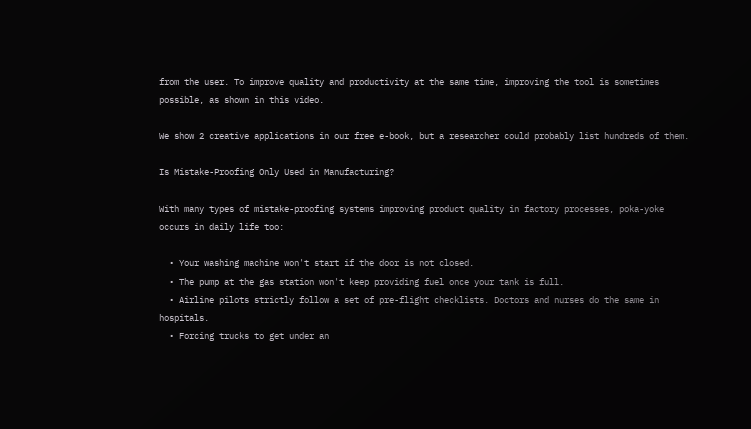from the user. To improve quality and productivity at the same time, improving the tool is sometimes possible, as shown in this video.

We show 2 creative applications in our free e-book, but a researcher could probably list hundreds of them.

Is Mistake-Proofing Only Used in Manufacturing?

With many types of mistake-proofing systems improving product quality in factory processes, poka-yoke occurs in daily life too:

  • Your washing machine won't start if the door is not closed.
  • The pump at the gas station won't keep providing fuel once your tank is full.
  • Airline pilots strictly follow a set of pre-flight checklists. Doctors and nurses do the same in hospitals.
  • Forcing trucks to get under an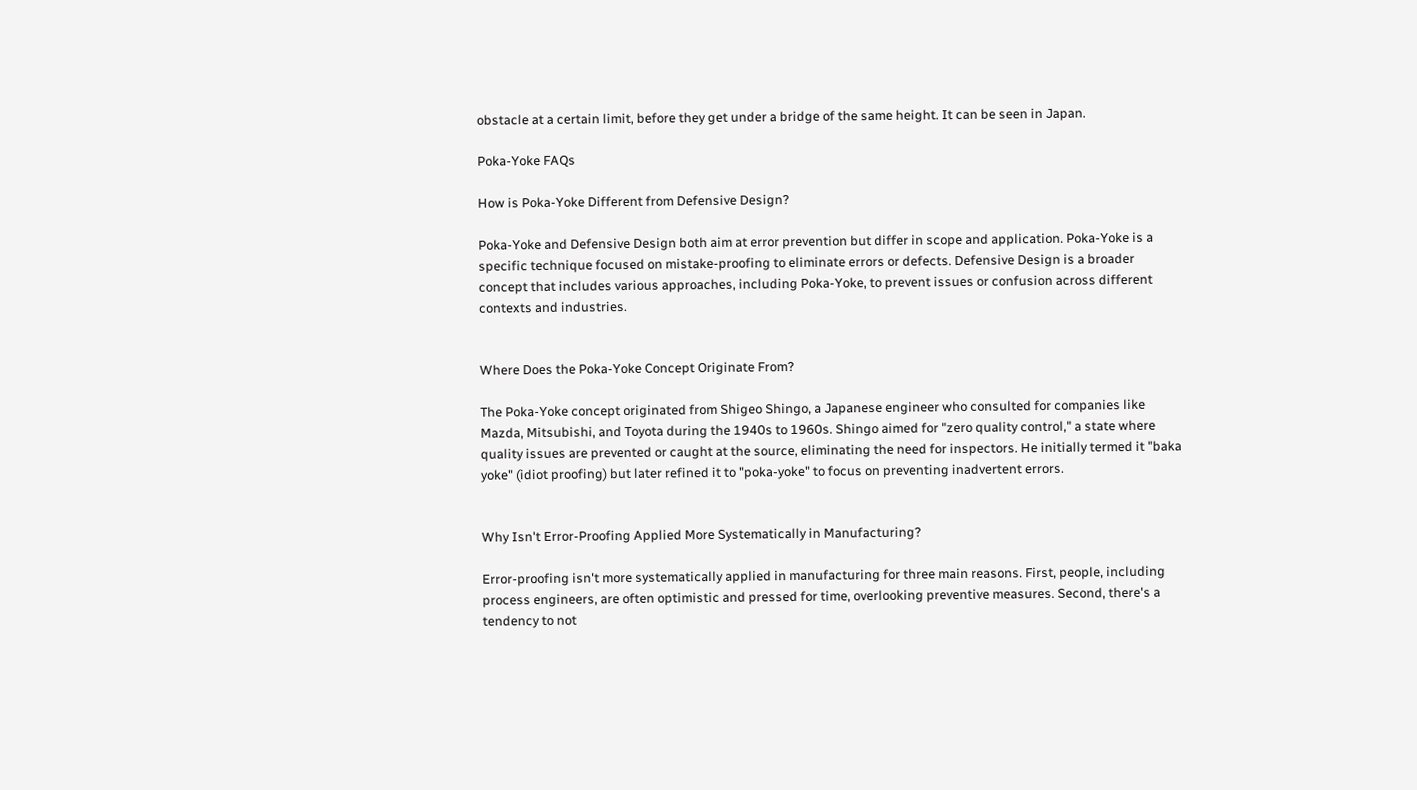obstacle at a certain limit, before they get under a bridge of the same height. It can be seen in Japan.

Poka-Yoke FAQs

How is Poka-Yoke Different from Defensive Design?

Poka-Yoke and Defensive Design both aim at error prevention but differ in scope and application. Poka-Yoke is a specific technique focused on mistake-proofing to eliminate errors or defects. Defensive Design is a broader concept that includes various approaches, including Poka-Yoke, to prevent issues or confusion across different contexts and industries.


Where Does the Poka-Yoke Concept Originate From?

The Poka-Yoke concept originated from Shigeo Shingo, a Japanese engineer who consulted for companies like Mazda, Mitsubishi, and Toyota during the 1940s to 1960s. Shingo aimed for "zero quality control," a state where quality issues are prevented or caught at the source, eliminating the need for inspectors. He initially termed it "baka yoke" (idiot proofing) but later refined it to "poka-yoke" to focus on preventing inadvertent errors.


Why Isn't Error-Proofing Applied More Systematically in Manufacturing?

Error-proofing isn't more systematically applied in manufacturing for three main reasons. First, people, including process engineers, are often optimistic and pressed for time, overlooking preventive measures. Second, there's a tendency to not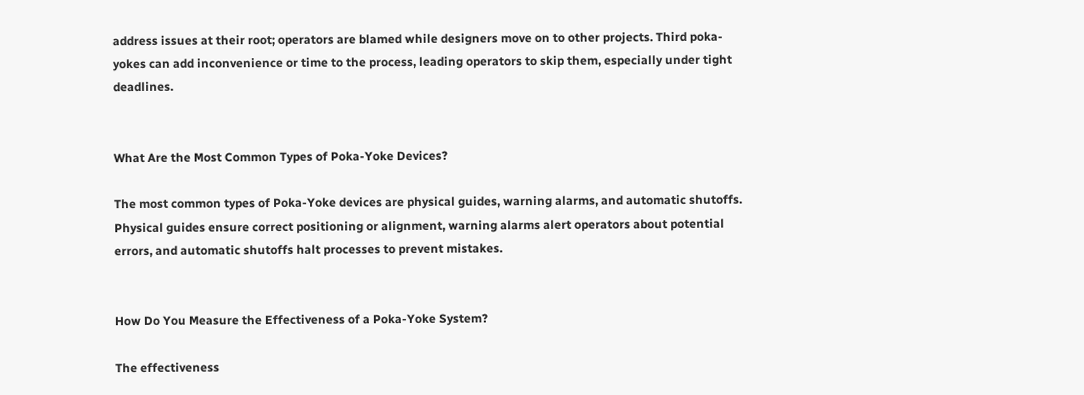address issues at their root; operators are blamed while designers move on to other projects. Third poka-yokes can add inconvenience or time to the process, leading operators to skip them, especially under tight deadlines.


What Are the Most Common Types of Poka-Yoke Devices?

The most common types of Poka-Yoke devices are physical guides, warning alarms, and automatic shutoffs. Physical guides ensure correct positioning or alignment, warning alarms alert operators about potential errors, and automatic shutoffs halt processes to prevent mistakes.


How Do You Measure the Effectiveness of a Poka-Yoke System?

The effectiveness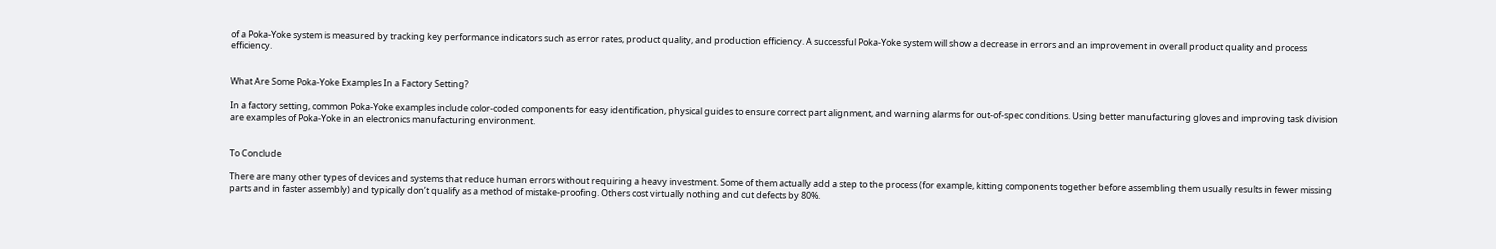of a Poka-Yoke system is measured by tracking key performance indicators such as error rates, product quality, and production efficiency. A successful Poka-Yoke system will show a decrease in errors and an improvement in overall product quality and process efficiency.


What Are Some Poka-Yoke Examples In a Factory Setting?

In a factory setting, common Poka-Yoke examples include color-coded components for easy identification, physical guides to ensure correct part alignment, and warning alarms for out-of-spec conditions. Using better manufacturing gloves and improving task division are examples of Poka-Yoke in an electronics manufacturing environment.


To Conclude

There are many other types of devices and systems that reduce human errors without requiring a heavy investment. Some of them actually add a step to the process (for example, kitting components together before assembling them usually results in fewer missing parts and in faster assembly) and typically don’t qualify as a method of mistake-proofing. Others cost virtually nothing and cut defects by 80%.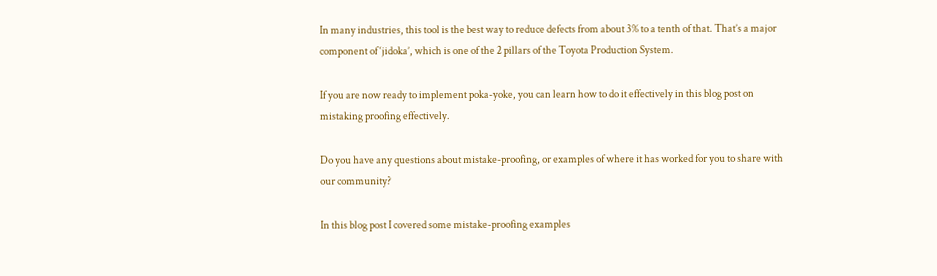In many industries, this tool is the best way to reduce defects from about 3% to a tenth of that. That’s a major component of ‘jidoka’, which is one of the 2 pillars of the Toyota Production System.

If you are now ready to implement poka-yoke, you can learn how to do it effectively in this blog post on mistaking proofing effectively.

Do you have any questions about mistake-proofing, or examples of where it has worked for you to share with our community?

In this blog post I covered some mistake-proofing examples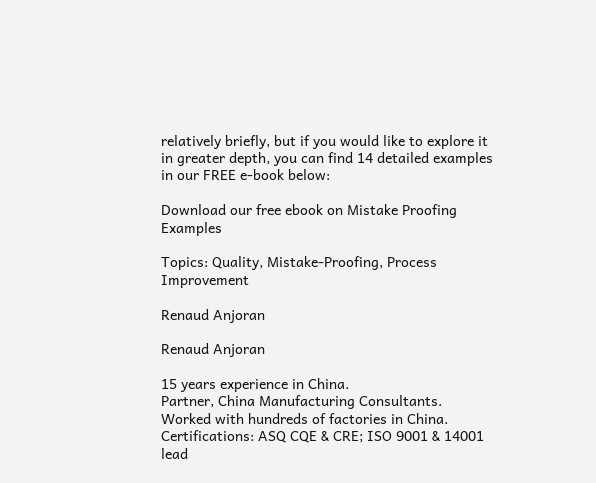relatively briefly, but if you would like to explore it in greater depth, you can find 14 detailed examples in our FREE e-book below:

Download our free ebook on Mistake Proofing Examples

Topics: Quality, Mistake-Proofing, Process Improvement

Renaud Anjoran

Renaud Anjoran

15 years experience in China.
Partner, China Manufacturing Consultants.
Worked with hundreds of factories in China.
Certifications: ASQ CQE & CRE; ISO 9001 & 14001 lead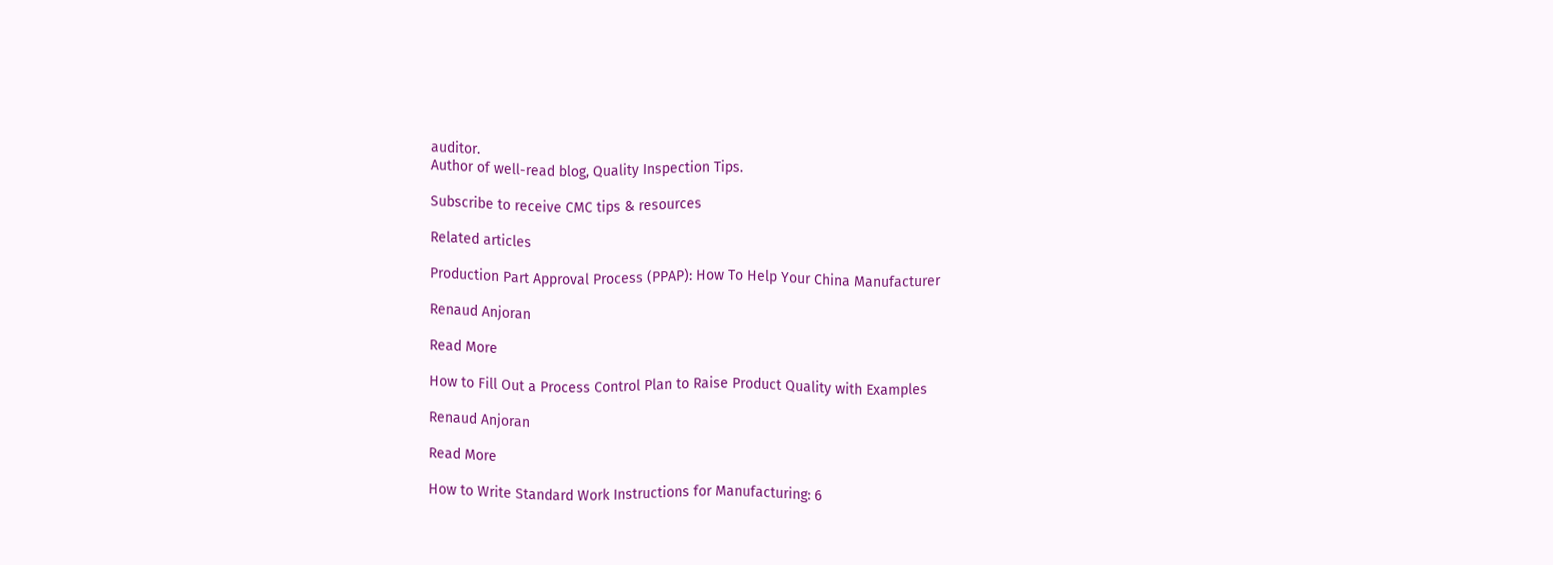auditor.
Author of well-read blog, Quality Inspection Tips.

Subscribe to receive CMC tips & resources

Related articles

Production Part Approval Process (PPAP): How To Help Your China Manufacturer

Renaud Anjoran

Read More

How to Fill Out a Process Control Plan to Raise Product Quality with Examples

Renaud Anjoran

Read More

How to Write Standard Work Instructions for Manufacturing: 6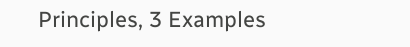Principles, 3 Examples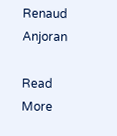Renaud Anjoran

Read More